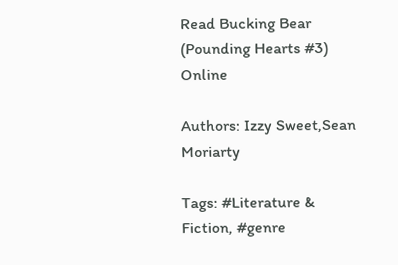Read Bucking Bear (Pounding Hearts #3) Online

Authors: Izzy Sweet,Sean Moriarty

Tags: #Literature & Fiction, #genre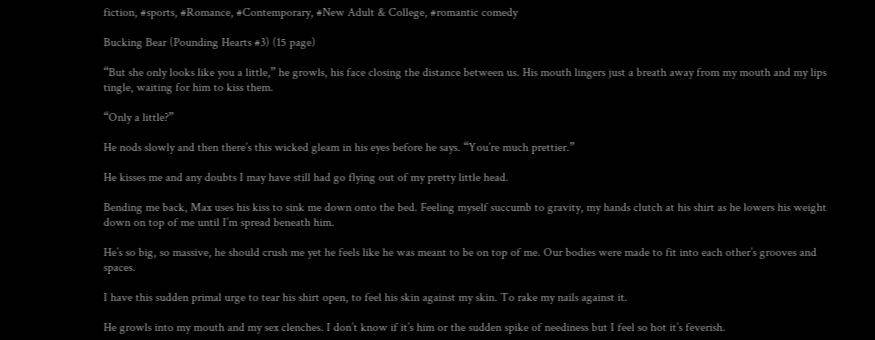fiction, #sports, #Romance, #Contemporary, #New Adult & College, #romantic comedy

Bucking Bear (Pounding Hearts #3) (15 page)

“But she only looks like you a little,” he growls, his face closing the distance between us. His mouth lingers just a breath away from my mouth and my lips tingle, waiting for him to kiss them.

“Only a little?”

He nods slowly and then there’s this wicked gleam in his eyes before he says. “You’re much prettier.”

He kisses me and any doubts I may have still had go flying out of my pretty little head.

Bending me back, Max uses his kiss to sink me down onto the bed. Feeling myself succumb to gravity, my hands clutch at his shirt as he lowers his weight down on top of me until I’m spread beneath him.

He’s so big, so massive, he should crush me yet he feels like he was meant to be on top of me. Our bodies were made to fit into each other’s grooves and spaces.

I have this sudden primal urge to tear his shirt open, to feel his skin against my skin. To rake my nails against it.

He growls into my mouth and my sex clenches. I don’t know if it’s him or the sudden spike of neediness but I feel so hot it’s feverish.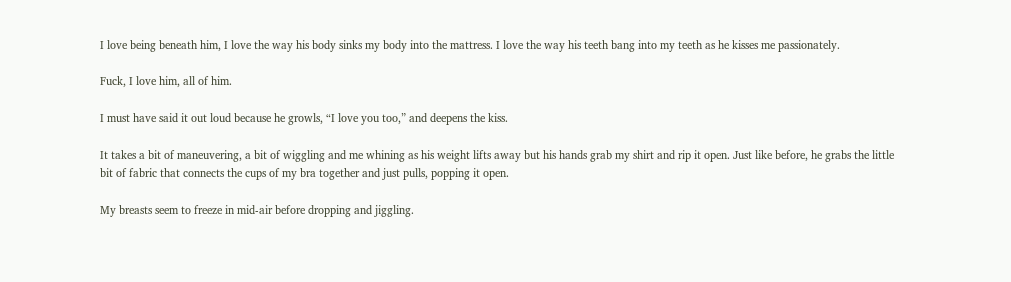I love being beneath him, I love the way his body sinks my body into the mattress. I love the way his teeth bang into my teeth as he kisses me passionately.

Fuck, I love him, all of him.

I must have said it out loud because he growls, “I love you too,” and deepens the kiss.

It takes a bit of maneuvering, a bit of wiggling and me whining as his weight lifts away but his hands grab my shirt and rip it open. Just like before, he grabs the little bit of fabric that connects the cups of my bra together and just pulls, popping it open.

My breasts seem to freeze in mid-air before dropping and jiggling.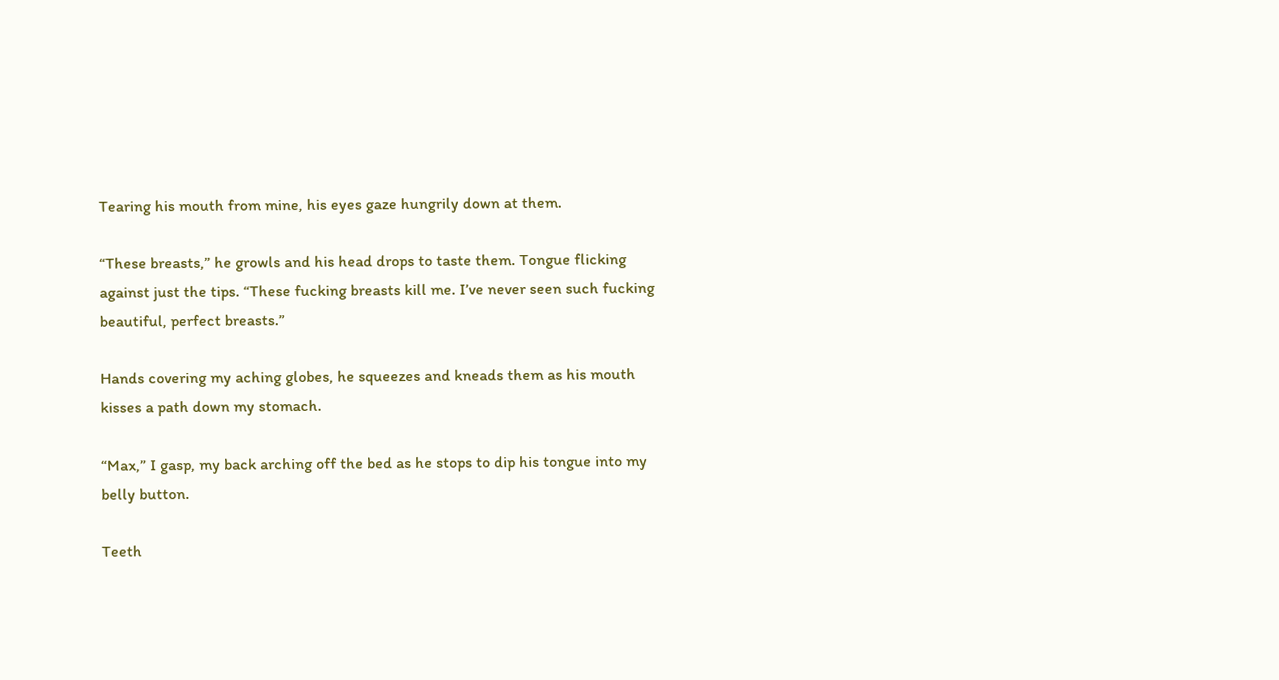Tearing his mouth from mine, his eyes gaze hungrily down at them.

“These breasts,” he growls and his head drops to taste them. Tongue flicking against just the tips. “These fucking breasts kill me. I’ve never seen such fucking beautiful, perfect breasts.”

Hands covering my aching globes, he squeezes and kneads them as his mouth kisses a path down my stomach.

“Max,” I gasp, my back arching off the bed as he stops to dip his tongue into my belly button.

Teeth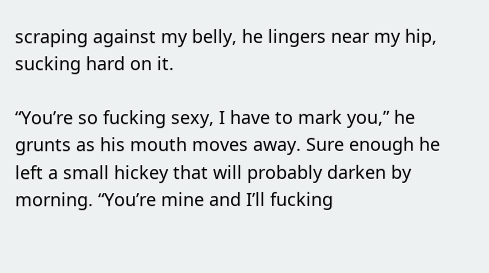scraping against my belly, he lingers near my hip, sucking hard on it.

“You’re so fucking sexy, I have to mark you,” he grunts as his mouth moves away. Sure enough he left a small hickey that will probably darken by morning. “You’re mine and I’ll fucking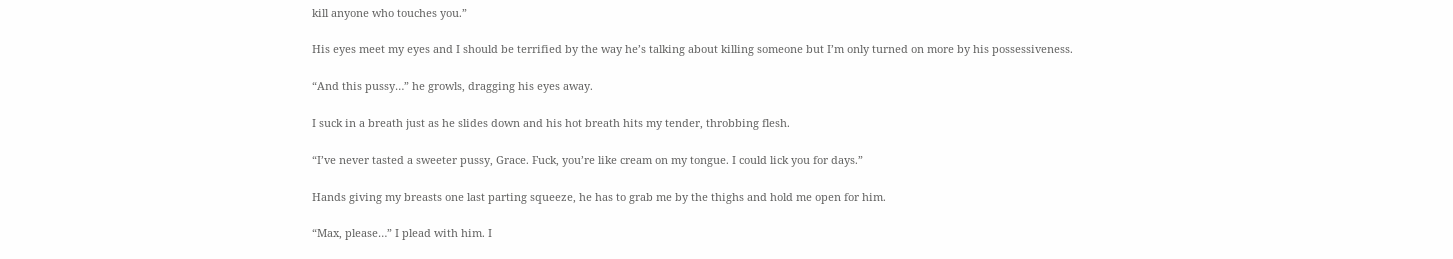kill anyone who touches you.”

His eyes meet my eyes and I should be terrified by the way he’s talking about killing someone but I’m only turned on more by his possessiveness.

“And this pussy…” he growls, dragging his eyes away.

I suck in a breath just as he slides down and his hot breath hits my tender, throbbing flesh.

“I’ve never tasted a sweeter pussy, Grace. Fuck, you’re like cream on my tongue. I could lick you for days.”

Hands giving my breasts one last parting squeeze, he has to grab me by the thighs and hold me open for him.

“Max, please…” I plead with him. I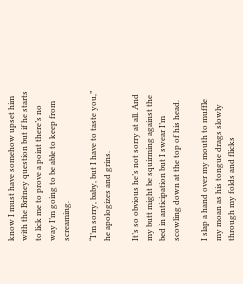know I must have somehow upset him with the Britney question but if he starts to lick me to prove a point there’s no way I’m going to be able to keep from screaming.

“I’m sorry, baby, but I have to taste you,” he apologizes and grins.

It’s so obvious he’s not sorry at all. And my butt might be squirming against the bed in anticipation but I swear I’m scowling down at the top of his head.

I slap a hand over my mouth to muffle my moan as his tongue drags slowly through my folds and flicks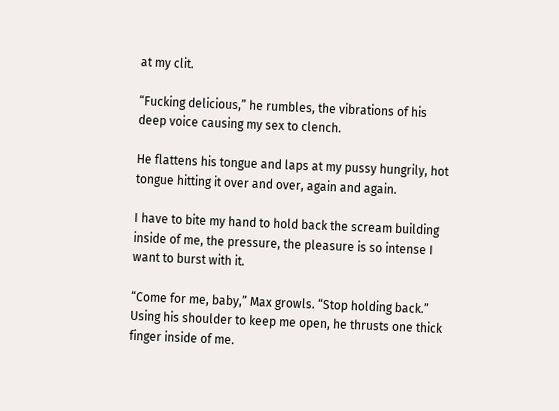at my clit.

“Fucking delicious,” he rumbles, the vibrations of his deep voice causing my sex to clench.

He flattens his tongue and laps at my pussy hungrily, hot tongue hitting it over and over, again and again.

I have to bite my hand to hold back the scream building inside of me, the pressure, the pleasure is so intense I want to burst with it.

“Come for me, baby,” Max growls. “Stop holding back.” Using his shoulder to keep me open, he thrusts one thick finger inside of me.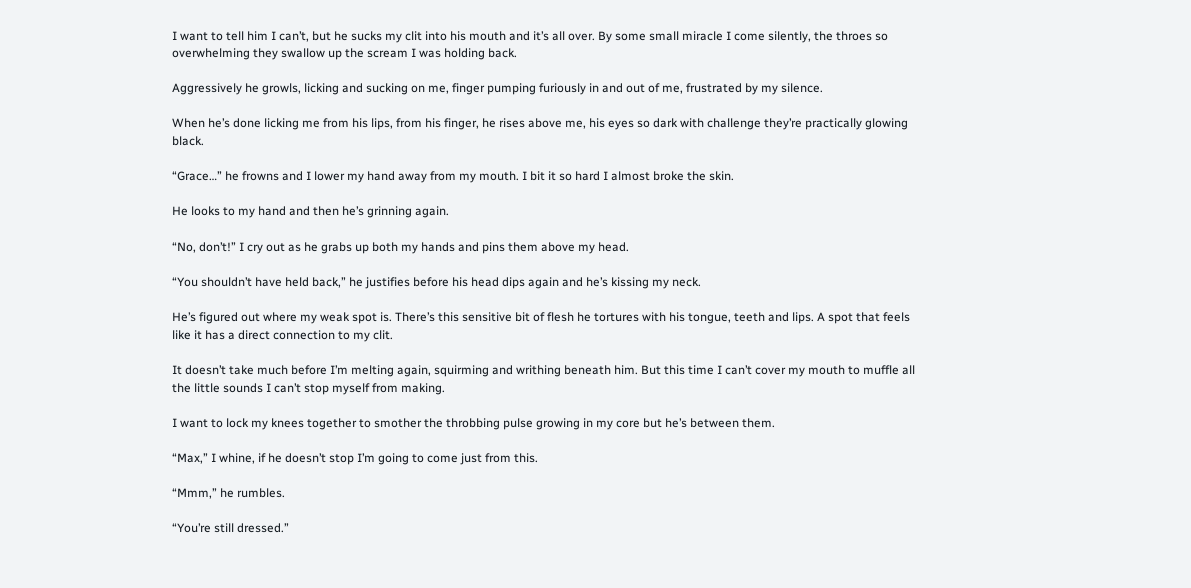I want to tell him I can’t, but he sucks my clit into his mouth and it’s all over. By some small miracle I come silently, the throes so overwhelming they swallow up the scream I was holding back.

Aggressively he growls, licking and sucking on me, finger pumping furiously in and out of me, frustrated by my silence.

When he’s done licking me from his lips, from his finger, he rises above me, his eyes so dark with challenge they’re practically glowing black.

“Grace…” he frowns and I lower my hand away from my mouth. I bit it so hard I almost broke the skin.

He looks to my hand and then he’s grinning again.

“No, don’t!” I cry out as he grabs up both my hands and pins them above my head.

“You shouldn’t have held back,” he justifies before his head dips again and he’s kissing my neck.

He’s figured out where my weak spot is. There’s this sensitive bit of flesh he tortures with his tongue, teeth and lips. A spot that feels like it has a direct connection to my clit.

It doesn’t take much before I’m melting again, squirming and writhing beneath him. But this time I can’t cover my mouth to muffle all the little sounds I can’t stop myself from making.

I want to lock my knees together to smother the throbbing pulse growing in my core but he’s between them.

“Max,” I whine, if he doesn’t stop I’m going to come just from this.

“Mmm,” he rumbles.

“You’re still dressed.”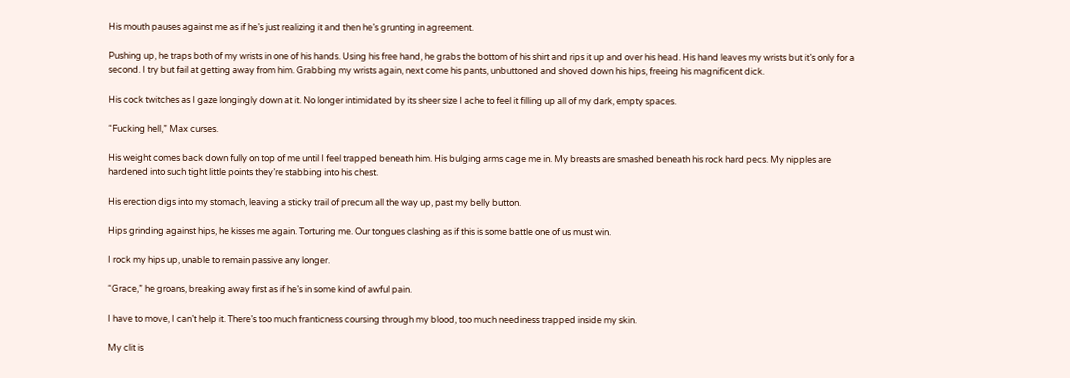His mouth pauses against me as if he’s just realizing it and then he’s grunting in agreement.

Pushing up, he traps both of my wrists in one of his hands. Using his free hand, he grabs the bottom of his shirt and rips it up and over his head. His hand leaves my wrists but it’s only for a second. I try but fail at getting away from him. Grabbing my wrists again, next come his pants, unbuttoned and shoved down his hips, freeing his magnificent dick.

His cock twitches as I gaze longingly down at it. No longer intimidated by its sheer size I ache to feel it filling up all of my dark, empty spaces.

“Fucking hell,” Max curses.

His weight comes back down fully on top of me until I feel trapped beneath him. His bulging arms cage me in. My breasts are smashed beneath his rock hard pecs. My nipples are hardened into such tight little points they’re stabbing into his chest.

His erection digs into my stomach, leaving a sticky trail of precum all the way up, past my belly button.

Hips grinding against hips, he kisses me again. Torturing me. Our tongues clashing as if this is some battle one of us must win.

I rock my hips up, unable to remain passive any longer.

“Grace,” he groans, breaking away first as if he’s in some kind of awful pain.

I have to move, I can’t help it. There’s too much franticness coursing through my blood, too much neediness trapped inside my skin.

My clit is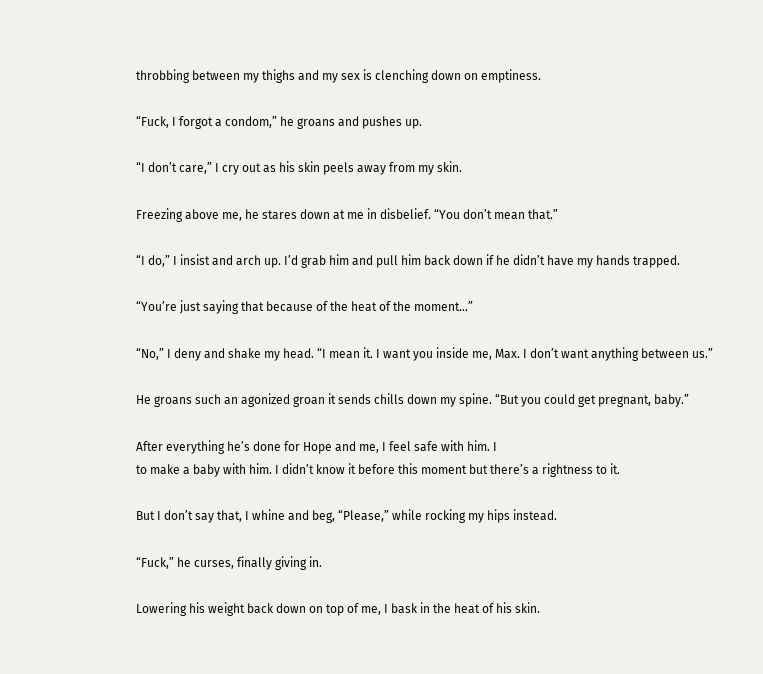throbbing between my thighs and my sex is clenching down on emptiness.

“Fuck, I forgot a condom,” he groans and pushes up.

“I don’t care,” I cry out as his skin peels away from my skin.

Freezing above me, he stares down at me in disbelief. “You don’t mean that.”

“I do,” I insist and arch up. I’d grab him and pull him back down if he didn’t have my hands trapped.

“You’re just saying that because of the heat of the moment…”

“No,” I deny and shake my head. “I mean it. I want you inside me, Max. I don’t want anything between us.”

He groans such an agonized groan it sends chills down my spine. “But you could get pregnant, baby.”

After everything he’s done for Hope and me, I feel safe with him. I
to make a baby with him. I didn’t know it before this moment but there’s a rightness to it.

But I don’t say that, I whine and beg, “Please,” while rocking my hips instead.

“Fuck,” he curses, finally giving in.

Lowering his weight back down on top of me, I bask in the heat of his skin.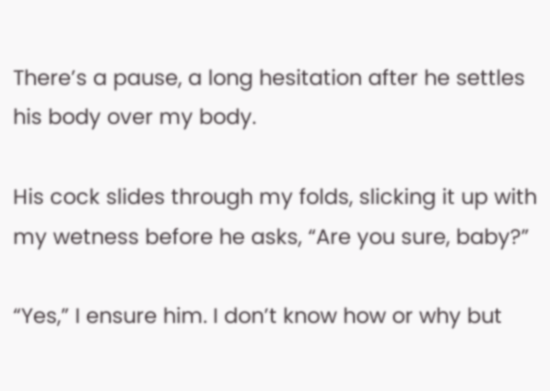There’s a pause, a long hesitation after he settles his body over my body.

His cock slides through my folds, slicking it up with my wetness before he asks, “Are you sure, baby?”

“Yes,” I ensure him. I don’t know how or why but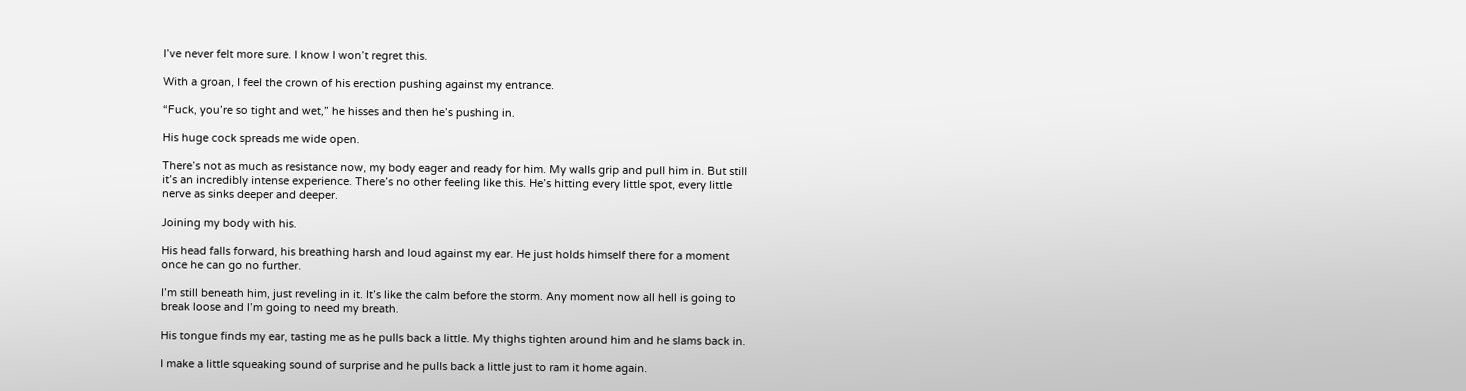I’ve never felt more sure. I know I won’t regret this.

With a groan, I feel the crown of his erection pushing against my entrance.

“Fuck, you’re so tight and wet,” he hisses and then he’s pushing in.

His huge cock spreads me wide open.

There’s not as much as resistance now, my body eager and ready for him. My walls grip and pull him in. But still it’s an incredibly intense experience. There’s no other feeling like this. He’s hitting every little spot, every little nerve as sinks deeper and deeper.

Joining my body with his.

His head falls forward, his breathing harsh and loud against my ear. He just holds himself there for a moment once he can go no further.

I’m still beneath him, just reveling in it. It’s like the calm before the storm. Any moment now all hell is going to break loose and I’m going to need my breath.

His tongue finds my ear, tasting me as he pulls back a little. My thighs tighten around him and he slams back in.

I make a little squeaking sound of surprise and he pulls back a little just to ram it home again.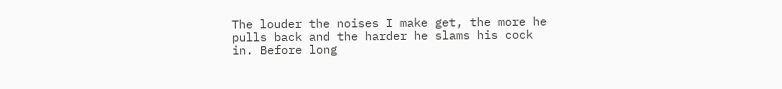The louder the noises I make get, the more he pulls back and the harder he slams his cock in. Before long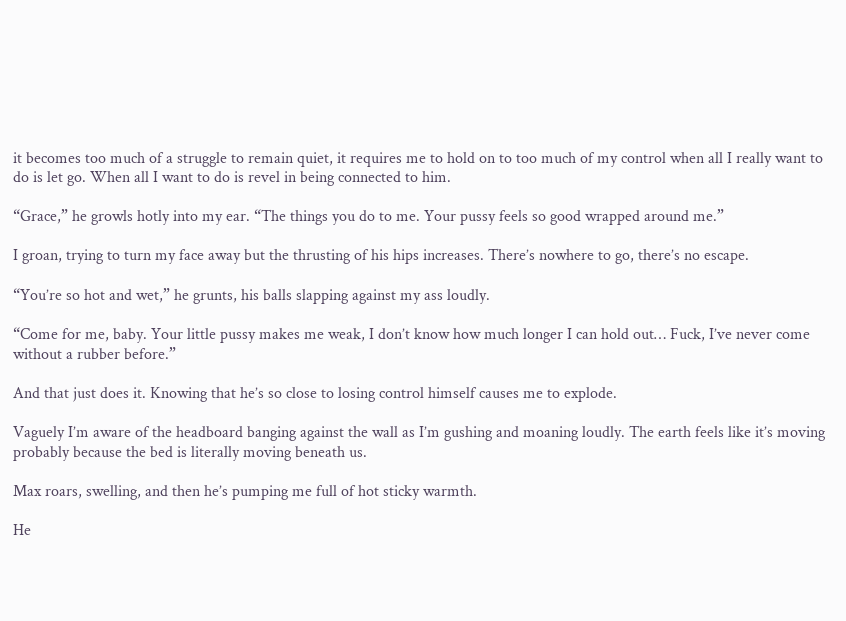it becomes too much of a struggle to remain quiet, it requires me to hold on to too much of my control when all I really want to do is let go. When all I want to do is revel in being connected to him.

“Grace,” he growls hotly into my ear. “The things you do to me. Your pussy feels so good wrapped around me.”

I groan, trying to turn my face away but the thrusting of his hips increases. There’s nowhere to go, there’s no escape.

“You’re so hot and wet,” he grunts, his balls slapping against my ass loudly.

“Come for me, baby. Your little pussy makes me weak, I don’t know how much longer I can hold out… Fuck, I’ve never come without a rubber before.”

And that just does it. Knowing that he’s so close to losing control himself causes me to explode.

Vaguely I’m aware of the headboard banging against the wall as I’m gushing and moaning loudly. The earth feels like it’s moving probably because the bed is literally moving beneath us.

Max roars, swelling, and then he’s pumping me full of hot sticky warmth.

He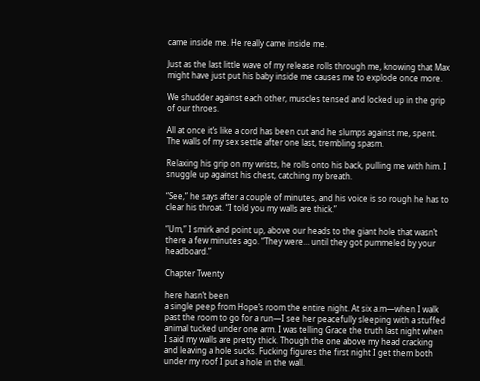came inside me. He really came inside me.

Just as the last little wave of my release rolls through me, knowing that Max might have just put his baby inside me causes me to explode once more.

We shudder against each other, muscles tensed and locked up in the grip of our throes.

All at once it’s like a cord has been cut and he slumps against me, spent. The walls of my sex settle after one last, trembling spasm.

Relaxing his grip on my wrists, he rolls onto his back, pulling me with him. I snuggle up against his chest, catching my breath.

“See,” he says after a couple of minutes, and his voice is so rough he has to clear his throat. “I told you my walls are thick.”

“Um,” I smirk and point up, above our heads to the giant hole that wasn’t there a few minutes ago. “They were… until they got pummeled by your headboard.”

Chapter Twenty

here hasn’t been
a single peep from Hope’s room the entire night. At six a.m—when I walk past the room to go for a run—I see her peacefully sleeping with a stuffed animal tucked under one arm. I was telling Grace the truth last night when I said my walls are pretty thick. Though the one above my head cracking and leaving a hole sucks. Fucking figures the first night I get them both under my roof I put a hole in the wall.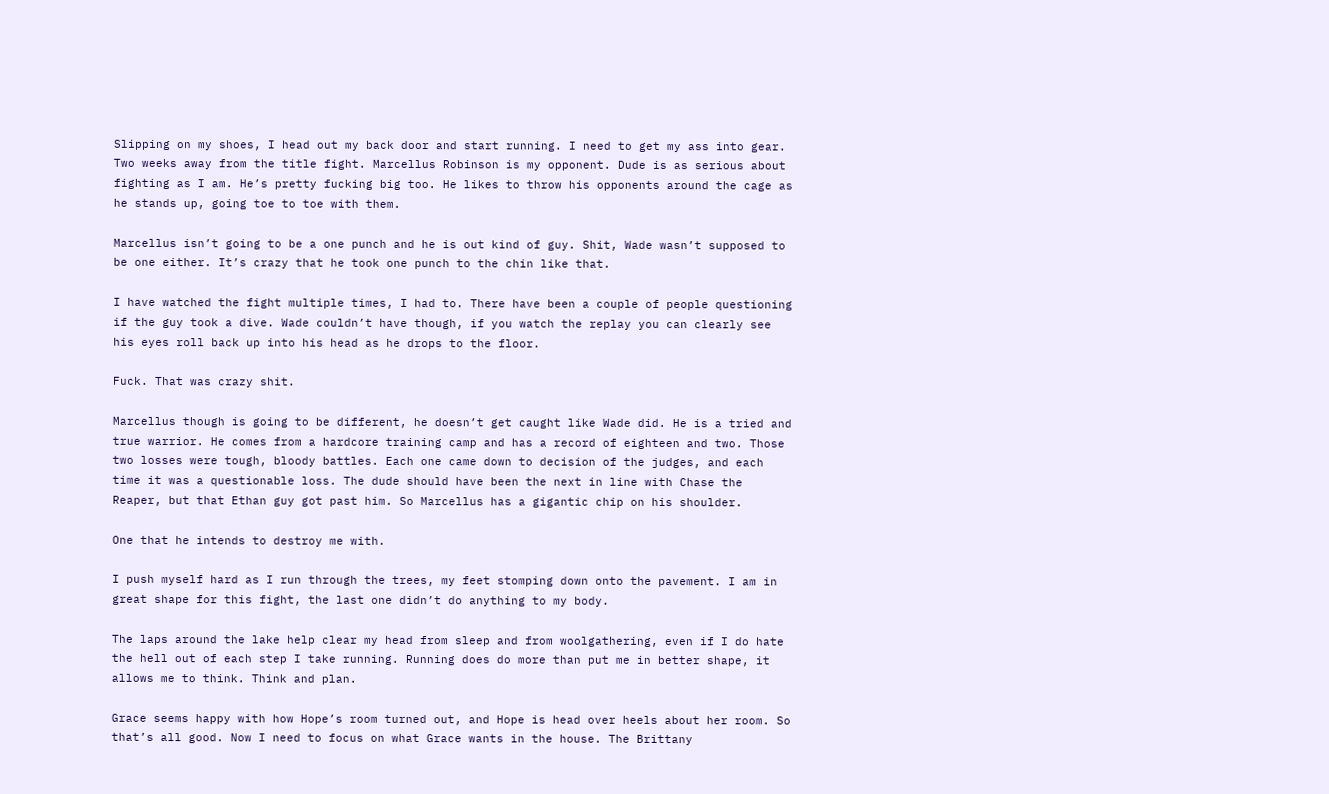Slipping on my shoes, I head out my back door and start running. I need to get my ass into gear. Two weeks away from the title fight. Marcellus Robinson is my opponent. Dude is as serious about fighting as I am. He’s pretty fucking big too. He likes to throw his opponents around the cage as he stands up, going toe to toe with them.

Marcellus isn’t going to be a one punch and he is out kind of guy. Shit, Wade wasn’t supposed to be one either. It’s crazy that he took one punch to the chin like that.

I have watched the fight multiple times, I had to. There have been a couple of people questioning if the guy took a dive. Wade couldn’t have though, if you watch the replay you can clearly see his eyes roll back up into his head as he drops to the floor.

Fuck. That was crazy shit.

Marcellus though is going to be different, he doesn’t get caught like Wade did. He is a tried and true warrior. He comes from a hardcore training camp and has a record of eighteen and two. Those two losses were tough, bloody battles. Each one came down to decision of the judges, and each time it was a questionable loss. The dude should have been the next in line with Chase the Reaper, but that Ethan guy got past him. So Marcellus has a gigantic chip on his shoulder.

One that he intends to destroy me with.

I push myself hard as I run through the trees, my feet stomping down onto the pavement. I am in great shape for this fight, the last one didn’t do anything to my body.

The laps around the lake help clear my head from sleep and from woolgathering, even if I do hate the hell out of each step I take running. Running does do more than put me in better shape, it allows me to think. Think and plan.

Grace seems happy with how Hope’s room turned out, and Hope is head over heels about her room. So that’s all good. Now I need to focus on what Grace wants in the house. The Brittany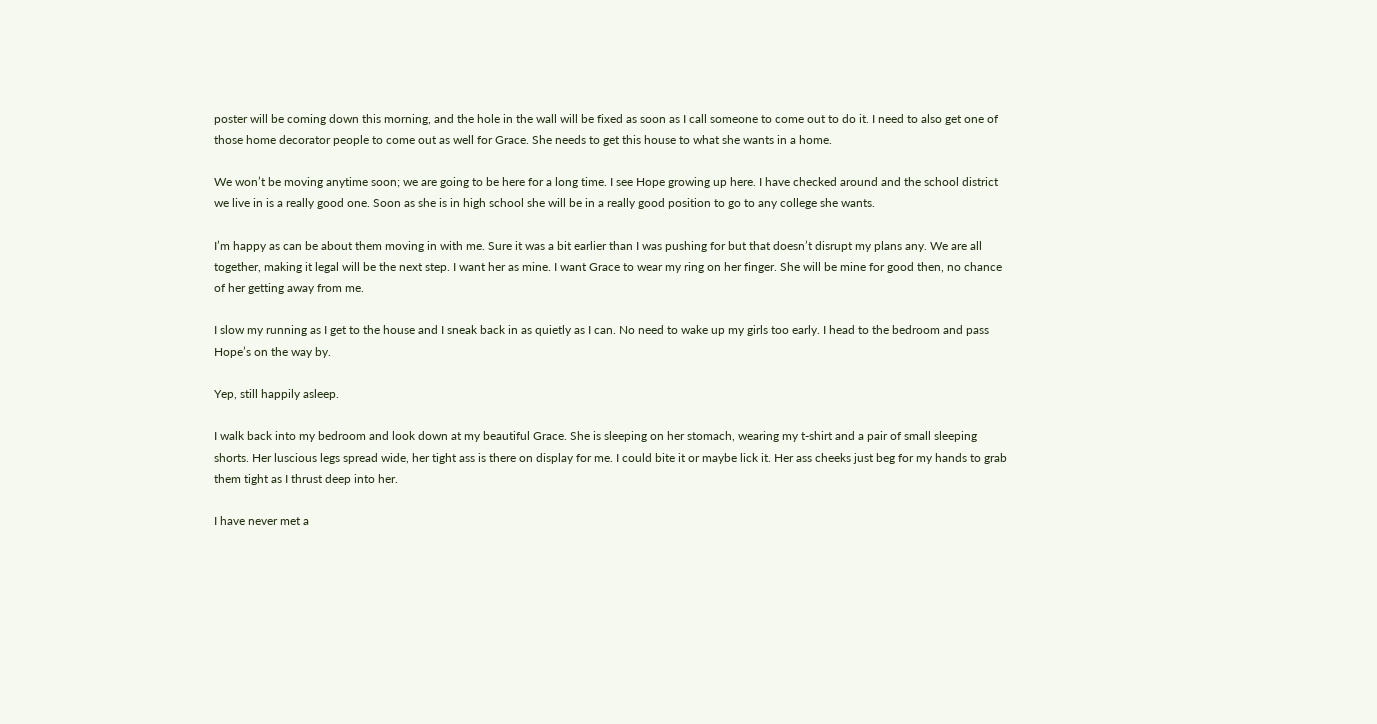poster will be coming down this morning, and the hole in the wall will be fixed as soon as I call someone to come out to do it. I need to also get one of those home decorator people to come out as well for Grace. She needs to get this house to what she wants in a home.

We won’t be moving anytime soon; we are going to be here for a long time. I see Hope growing up here. I have checked around and the school district we live in is a really good one. Soon as she is in high school she will be in a really good position to go to any college she wants.

I’m happy as can be about them moving in with me. Sure it was a bit earlier than I was pushing for but that doesn’t disrupt my plans any. We are all together, making it legal will be the next step. I want her as mine. I want Grace to wear my ring on her finger. She will be mine for good then, no chance of her getting away from me.

I slow my running as I get to the house and I sneak back in as quietly as I can. No need to wake up my girls too early. I head to the bedroom and pass Hope’s on the way by.

Yep, still happily asleep.

I walk back into my bedroom and look down at my beautiful Grace. She is sleeping on her stomach, wearing my t-shirt and a pair of small sleeping shorts. Her luscious legs spread wide, her tight ass is there on display for me. I could bite it or maybe lick it. Her ass cheeks just beg for my hands to grab them tight as I thrust deep into her.

I have never met a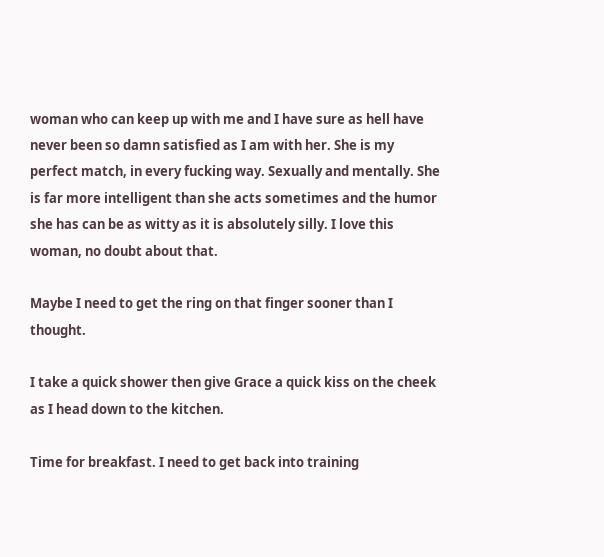woman who can keep up with me and I have sure as hell have never been so damn satisfied as I am with her. She is my perfect match, in every fucking way. Sexually and mentally. She is far more intelligent than she acts sometimes and the humor she has can be as witty as it is absolutely silly. I love this woman, no doubt about that.

Maybe I need to get the ring on that finger sooner than I thought.

I take a quick shower then give Grace a quick kiss on the cheek as I head down to the kitchen.

Time for breakfast. I need to get back into training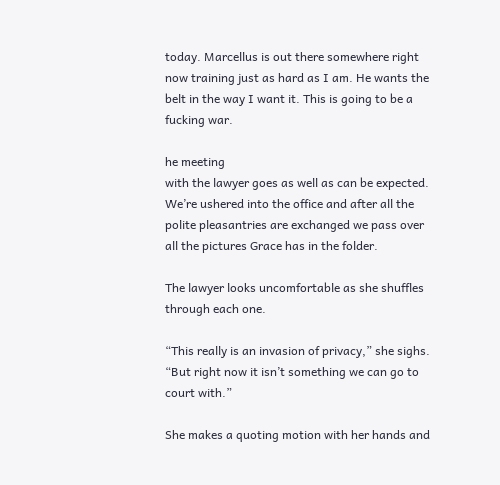today. Marcellus is out there somewhere right now training just as hard as I am. He wants the belt in the way I want it. This is going to be a fucking war.

he meeting
with the lawyer goes as well as can be expected. We’re ushered into the office and after all the polite pleasantries are exchanged we pass over all the pictures Grace has in the folder.

The lawyer looks uncomfortable as she shuffles through each one.

“This really is an invasion of privacy,” she sighs. “But right now it isn’t something we can go to court with.”

She makes a quoting motion with her hands and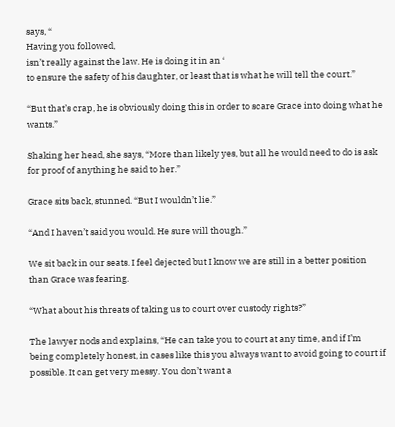says, “
Having you followed,
isn’t really against the law. He is doing it in an ‘
to ensure the safety of his daughter, or least that is what he will tell the court.”

“But that’s crap, he is obviously doing this in order to scare Grace into doing what he wants.”

Shaking her head, she says, “More than likely yes, but all he would need to do is ask for proof of anything he said to her.”

Grace sits back, stunned. “But I wouldn’t lie.”

“And I haven’t said you would. He sure will though.”

We sit back in our seats. I feel dejected but I know we are still in a better position than Grace was fearing.

“What about his threats of taking us to court over custody rights?”

The lawyer nods and explains, “He can take you to court at any time, and if I’m being completely honest, in cases like this you always want to avoid going to court if possible. It can get very messy. You don’t want a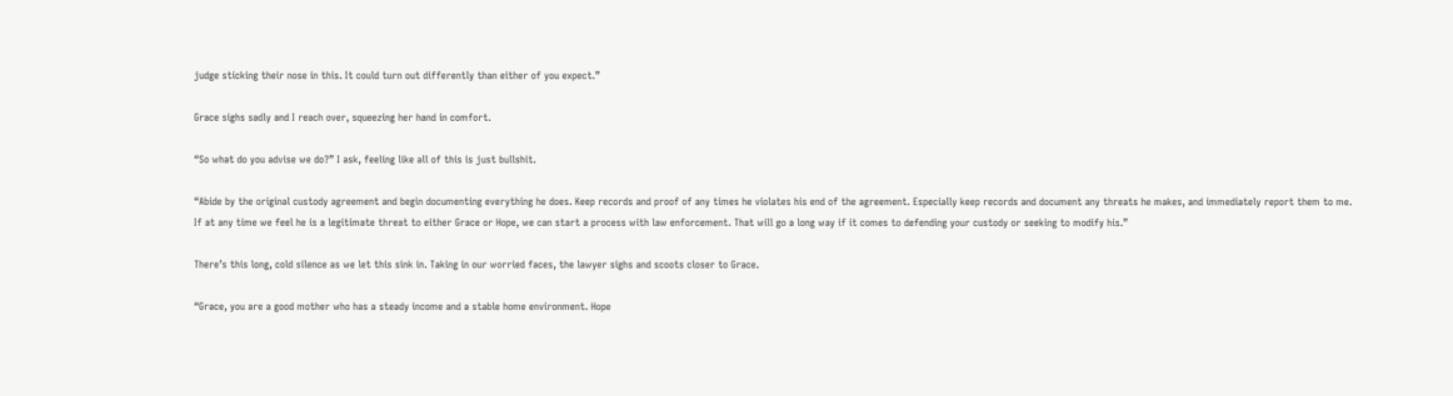judge sticking their nose in this. It could turn out differently than either of you expect.”

Grace sighs sadly and I reach over, squeezing her hand in comfort.

“So what do you advise we do?” I ask, feeling like all of this is just bullshit.

“Abide by the original custody agreement and begin documenting everything he does. Keep records and proof of any times he violates his end of the agreement. Especially keep records and document any threats he makes, and immediately report them to me. If at any time we feel he is a legitimate threat to either Grace or Hope, we can start a process with law enforcement. That will go a long way if it comes to defending your custody or seeking to modify his.”

There’s this long, cold silence as we let this sink in. Taking in our worried faces, the lawyer sighs and scoots closer to Grace.

“Grace, you are a good mother who has a steady income and a stable home environment. Hope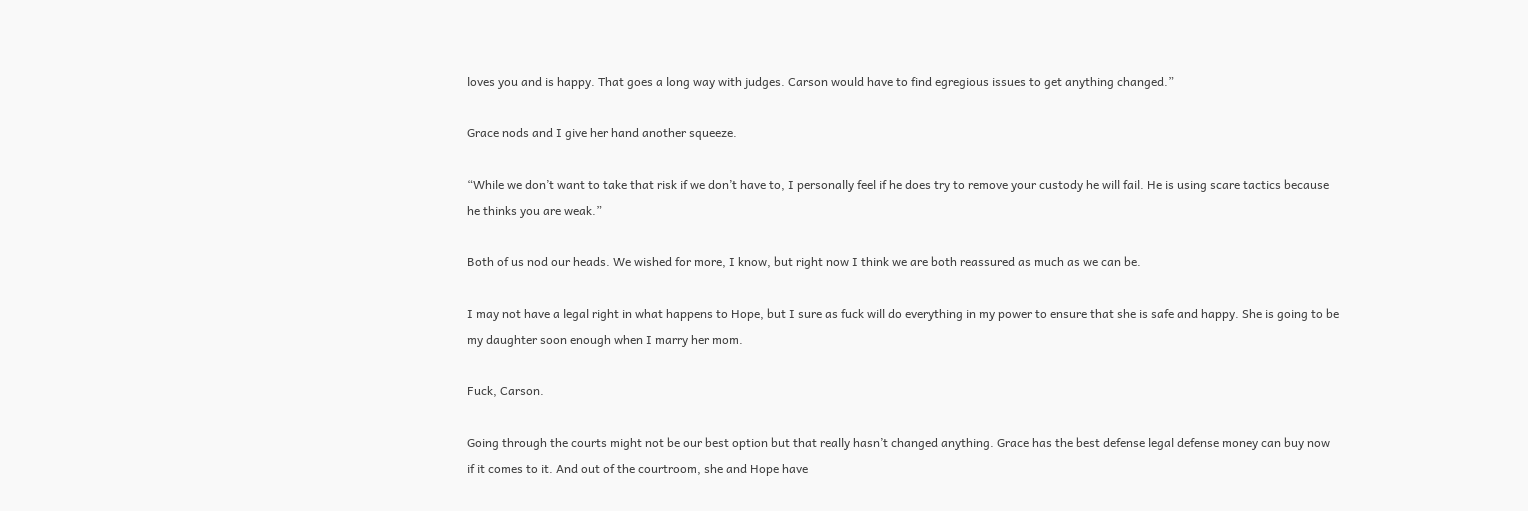loves you and is happy. That goes a long way with judges. Carson would have to find egregious issues to get anything changed.”

Grace nods and I give her hand another squeeze.

“While we don’t want to take that risk if we don’t have to, I personally feel if he does try to remove your custody he will fail. He is using scare tactics because he thinks you are weak.”

Both of us nod our heads. We wished for more, I know, but right now I think we are both reassured as much as we can be.

I may not have a legal right in what happens to Hope, but I sure as fuck will do everything in my power to ensure that she is safe and happy. She is going to be my daughter soon enough when I marry her mom.

Fuck, Carson.

Going through the courts might not be our best option but that really hasn’t changed anything. Grace has the best defense legal defense money can buy now if it comes to it. And out of the courtroom, she and Hope have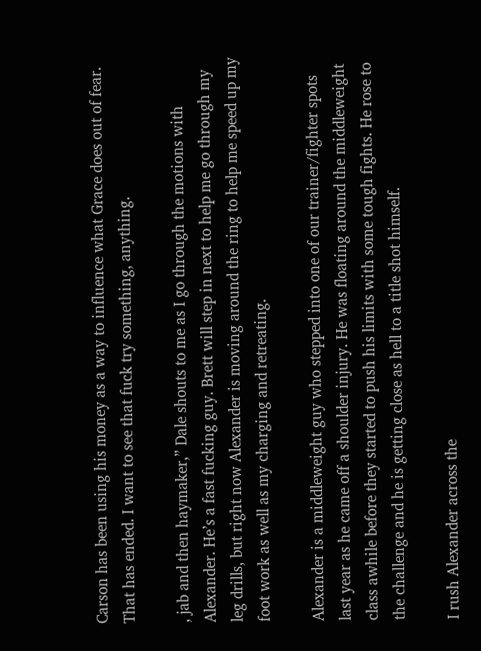Carson has been using his money as a way to influence what Grace does out of fear. That has ended. I want to see that fuck try something, anything.

, jab and then haymaker,” Dale shouts to me as I go through the motions with Alexander. He’s a fast fucking guy. Brett will step in next to help me go through my leg drills, but right now Alexander is moving around the ring to help me speed up my foot work as well as my charging and retreating.

Alexander is a middleweight guy who stepped into one of our trainer/fighter spots last year as he came off a shoulder injury. He was floating around the middleweight class awhile before they started to push his limits with some tough fights. He rose to the challenge and he is getting close as hell to a title shot himself.

I rush Alexander across the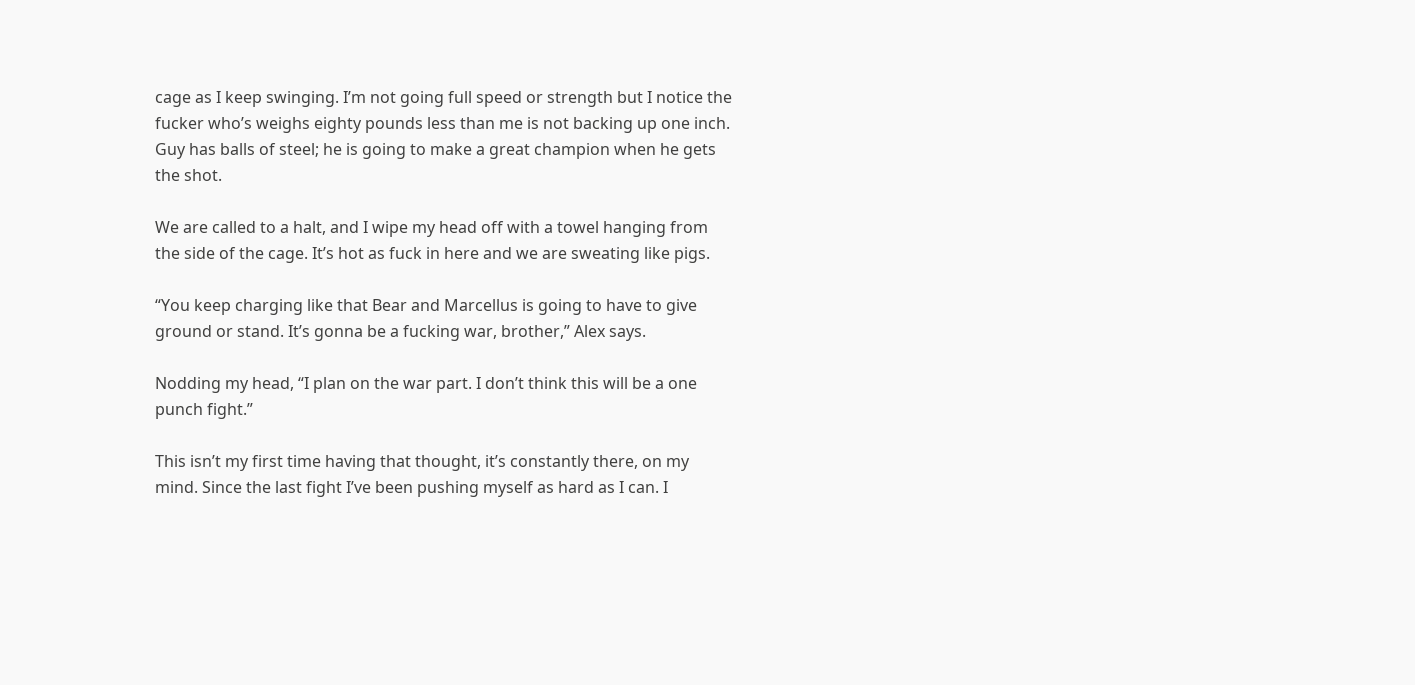cage as I keep swinging. I’m not going full speed or strength but I notice the fucker who’s weighs eighty pounds less than me is not backing up one inch. Guy has balls of steel; he is going to make a great champion when he gets the shot.

We are called to a halt, and I wipe my head off with a towel hanging from the side of the cage. It’s hot as fuck in here and we are sweating like pigs.

“You keep charging like that Bear and Marcellus is going to have to give ground or stand. It’s gonna be a fucking war, brother,” Alex says.

Nodding my head, “I plan on the war part. I don’t think this will be a one punch fight.”

This isn’t my first time having that thought, it’s constantly there, on my mind. Since the last fight I’ve been pushing myself as hard as I can. I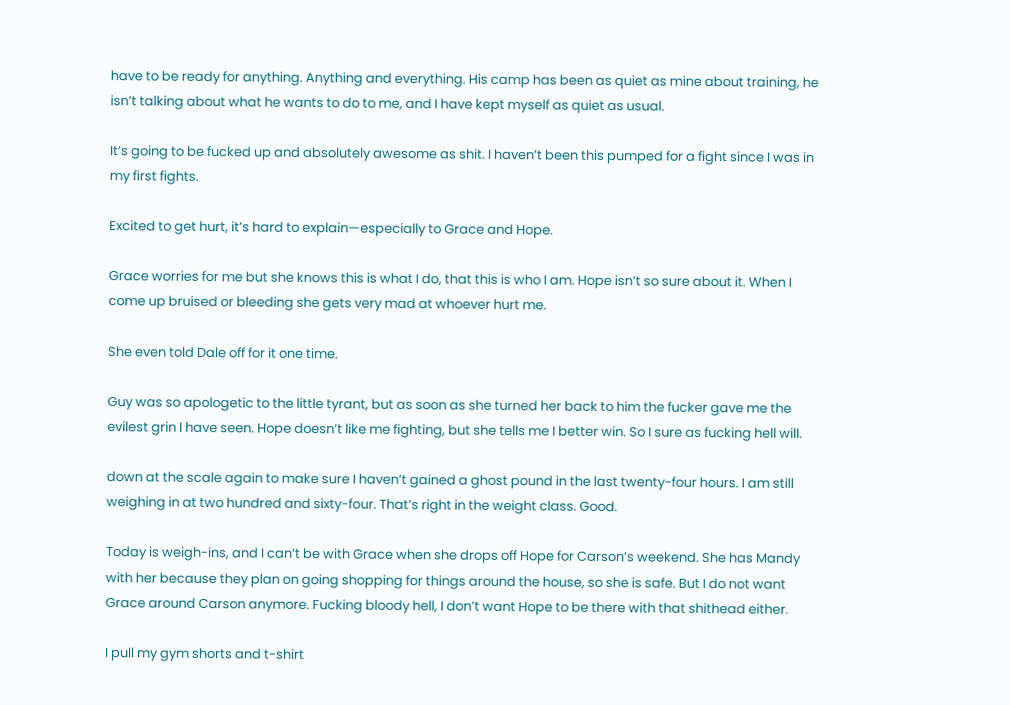have to be ready for anything. Anything and everything. His camp has been as quiet as mine about training, he isn’t talking about what he wants to do to me, and I have kept myself as quiet as usual.

It’s going to be fucked up and absolutely awesome as shit. I haven’t been this pumped for a fight since I was in my first fights.

Excited to get hurt, it’s hard to explain—especially to Grace and Hope.

Grace worries for me but she knows this is what I do, that this is who I am. Hope isn’t so sure about it. When I come up bruised or bleeding she gets very mad at whoever hurt me.

She even told Dale off for it one time.

Guy was so apologetic to the little tyrant, but as soon as she turned her back to him the fucker gave me the evilest grin I have seen. Hope doesn’t like me fighting, but she tells me I better win. So I sure as fucking hell will.

down at the scale again to make sure I haven’t gained a ghost pound in the last twenty-four hours. I am still weighing in at two hundred and sixty-four. That’s right in the weight class. Good.

Today is weigh-ins, and I can’t be with Grace when she drops off Hope for Carson’s weekend. She has Mandy with her because they plan on going shopping for things around the house, so she is safe. But I do not want Grace around Carson anymore. Fucking bloody hell, I don’t want Hope to be there with that shithead either.

I pull my gym shorts and t-shirt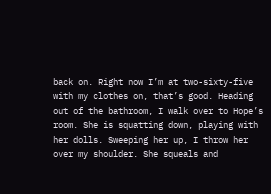back on. Right now I’m at two-sixty-five with my clothes on, that’s good. Heading out of the bathroom, I walk over to Hope’s room. She is squatting down, playing with her dolls. Sweeping her up, I throw her over my shoulder. She squeals and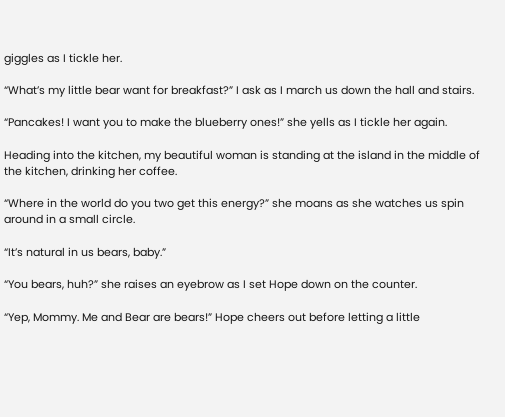giggles as I tickle her.

“What’s my little bear want for breakfast?” I ask as I march us down the hall and stairs.

“Pancakes! I want you to make the blueberry ones!” she yells as I tickle her again.

Heading into the kitchen, my beautiful woman is standing at the island in the middle of the kitchen, drinking her coffee.

“Where in the world do you two get this energy?” she moans as she watches us spin around in a small circle.

“It’s natural in us bears, baby.”

“You bears, huh?” she raises an eyebrow as I set Hope down on the counter.

“Yep, Mommy. Me and Bear are bears!” Hope cheers out before letting a little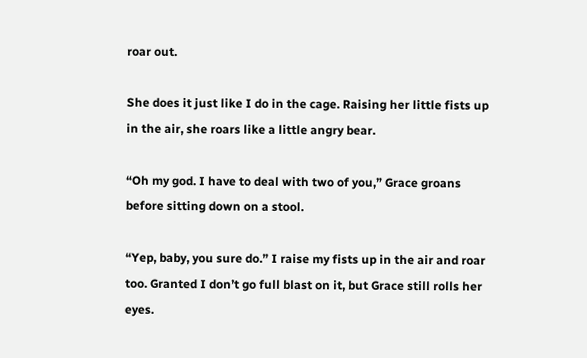roar out.

She does it just like I do in the cage. Raising her little fists up in the air, she roars like a little angry bear.

“Oh my god. I have to deal with two of you,” Grace groans before sitting down on a stool.

“Yep, baby, you sure do.” I raise my fists up in the air and roar too. Granted I don’t go full blast on it, but Grace still rolls her eyes.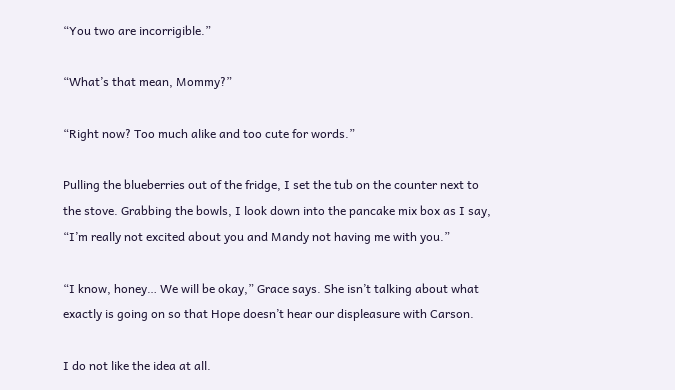“You two are incorrigible.”

“What’s that mean, Mommy?”

“Right now? Too much alike and too cute for words.”

Pulling the blueberries out of the fridge, I set the tub on the counter next to the stove. Grabbing the bowls, I look down into the pancake mix box as I say, “I’m really not excited about you and Mandy not having me with you.”

“I know, honey… We will be okay,” Grace says. She isn’t talking about what exactly is going on so that Hope doesn’t hear our displeasure with Carson.

I do not like the idea at all.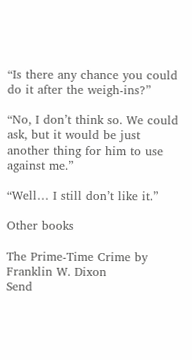“Is there any chance you could do it after the weigh-ins?”

“No, I don’t think so. We could ask, but it would be just another thing for him to use against me.”

“Well… I still don’t like it.”

Other books

The Prime-Time Crime by Franklin W. Dixon
Send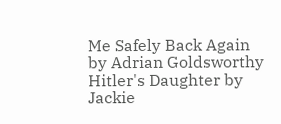Me Safely Back Again by Adrian Goldsworthy
Hitler's Daughter by Jackie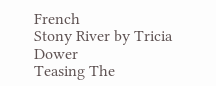French
Stony River by Tricia Dower
Teasing The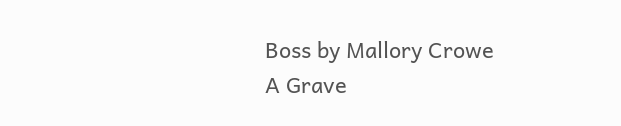Boss by Mallory Crowe
A Grave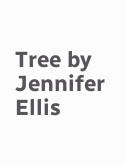Tree by Jennifer Ellis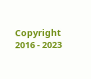Copyright 2016 - 2023